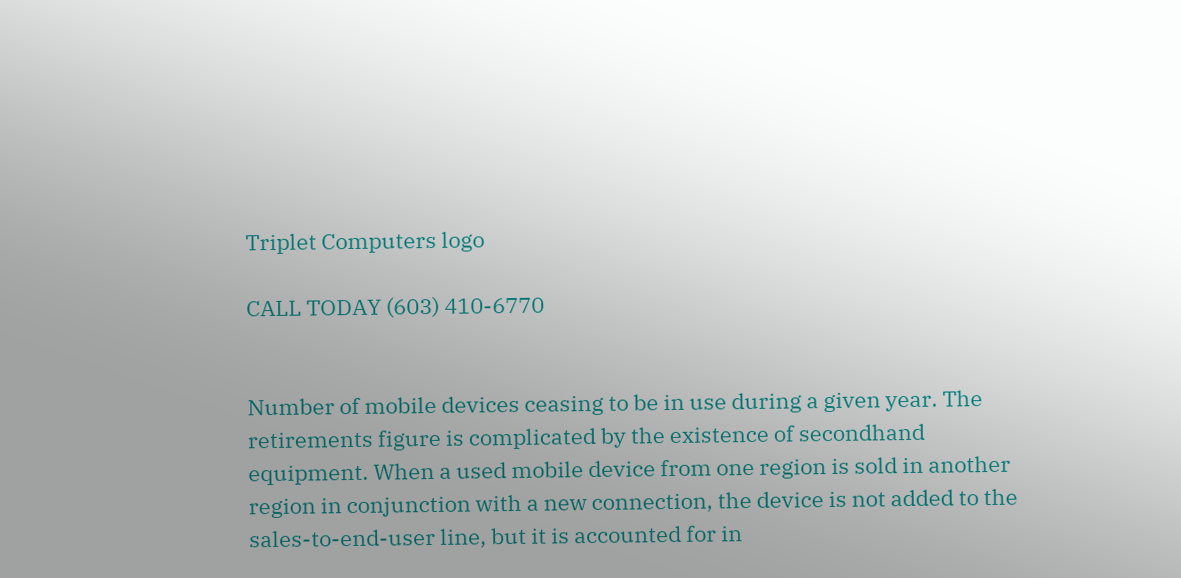Triplet Computers logo

CALL TODAY (603) 410-6770


Number of mobile devices ceasing to be in use during a given year. The retirements figure is complicated by the existence of secondhand equipment. When a used mobile device from one region is sold in another region in conjunction with a new connection, the device is not added to the sales-to-end-user line, but it is accounted for in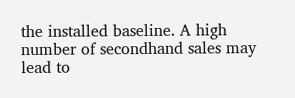the installed baseline. A high number of secondhand sales may lead to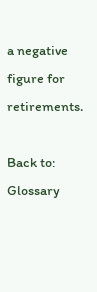a negative figure for retirements.

Back to: Glossary